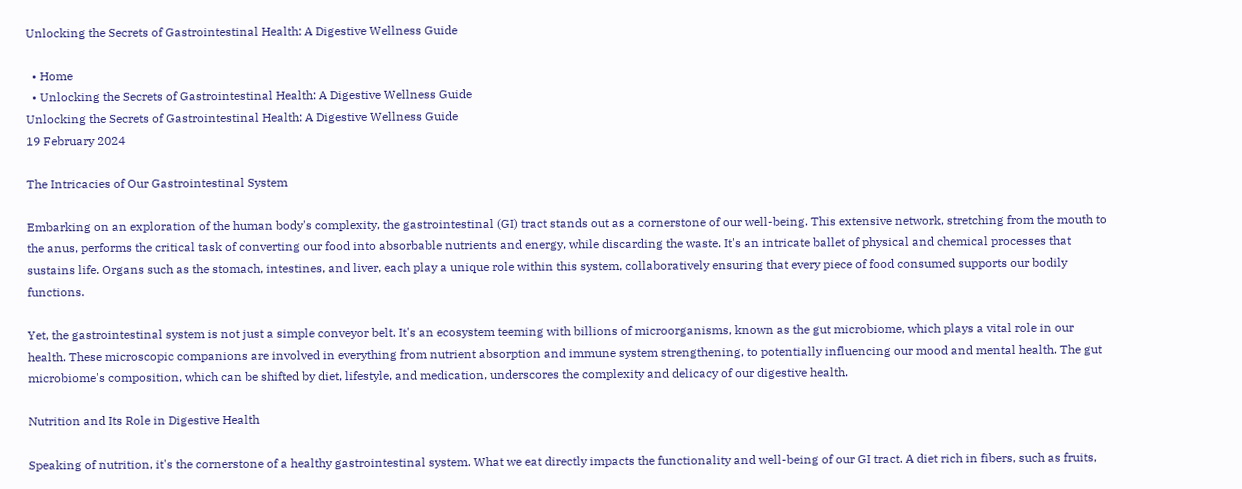Unlocking the Secrets of Gastrointestinal Health: A Digestive Wellness Guide

  • Home
  • Unlocking the Secrets of Gastrointestinal Health: A Digestive Wellness Guide
Unlocking the Secrets of Gastrointestinal Health: A Digestive Wellness Guide
19 February 2024

The Intricacies of Our Gastrointestinal System

Embarking on an exploration of the human body's complexity, the gastrointestinal (GI) tract stands out as a cornerstone of our well-being. This extensive network, stretching from the mouth to the anus, performs the critical task of converting our food into absorbable nutrients and energy, while discarding the waste. It's an intricate ballet of physical and chemical processes that sustains life. Organs such as the stomach, intestines, and liver, each play a unique role within this system, collaboratively ensuring that every piece of food consumed supports our bodily functions.

Yet, the gastrointestinal system is not just a simple conveyor belt. It's an ecosystem teeming with billions of microorganisms, known as the gut microbiome, which plays a vital role in our health. These microscopic companions are involved in everything from nutrient absorption and immune system strengthening, to potentially influencing our mood and mental health. The gut microbiome's composition, which can be shifted by diet, lifestyle, and medication, underscores the complexity and delicacy of our digestive health.

Nutrition and Its Role in Digestive Health

Speaking of nutrition, it's the cornerstone of a healthy gastrointestinal system. What we eat directly impacts the functionality and well-being of our GI tract. A diet rich in fibers, such as fruits,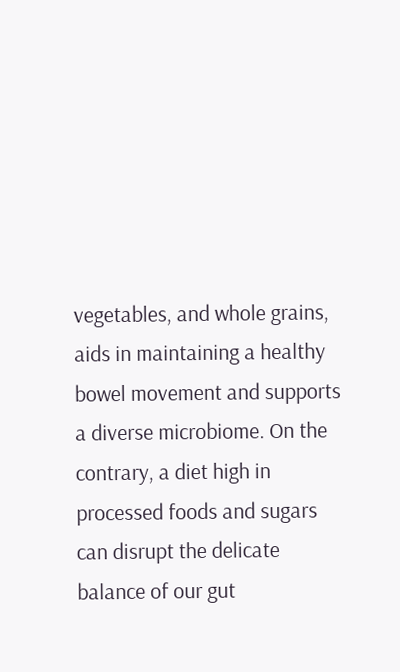vegetables, and whole grains, aids in maintaining a healthy bowel movement and supports a diverse microbiome. On the contrary, a diet high in processed foods and sugars can disrupt the delicate balance of our gut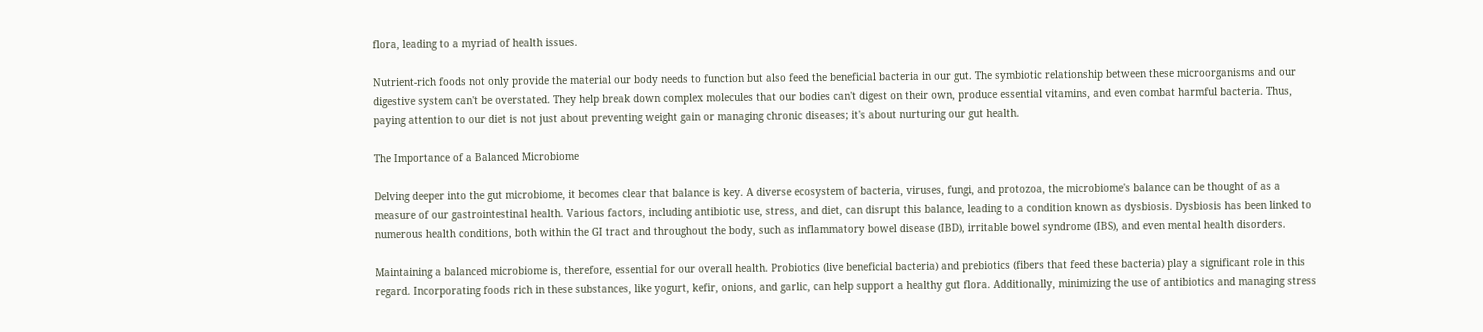flora, leading to a myriad of health issues.

Nutrient-rich foods not only provide the material our body needs to function but also feed the beneficial bacteria in our gut. The symbiotic relationship between these microorganisms and our digestive system can't be overstated. They help break down complex molecules that our bodies can't digest on their own, produce essential vitamins, and even combat harmful bacteria. Thus, paying attention to our diet is not just about preventing weight gain or managing chronic diseases; it's about nurturing our gut health.

The Importance of a Balanced Microbiome

Delving deeper into the gut microbiome, it becomes clear that balance is key. A diverse ecosystem of bacteria, viruses, fungi, and protozoa, the microbiome's balance can be thought of as a measure of our gastrointestinal health. Various factors, including antibiotic use, stress, and diet, can disrupt this balance, leading to a condition known as dysbiosis. Dysbiosis has been linked to numerous health conditions, both within the GI tract and throughout the body, such as inflammatory bowel disease (IBD), irritable bowel syndrome (IBS), and even mental health disorders.

Maintaining a balanced microbiome is, therefore, essential for our overall health. Probiotics (live beneficial bacteria) and prebiotics (fibers that feed these bacteria) play a significant role in this regard. Incorporating foods rich in these substances, like yogurt, kefir, onions, and garlic, can help support a healthy gut flora. Additionally, minimizing the use of antibiotics and managing stress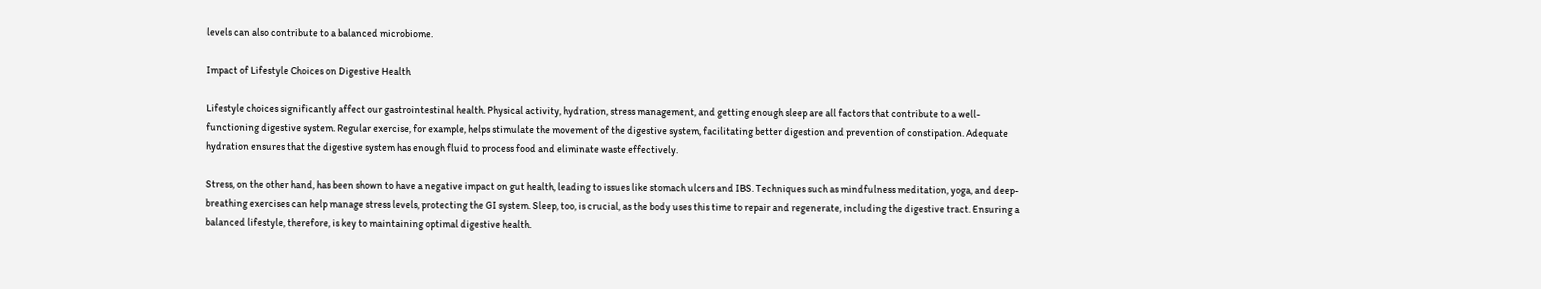levels can also contribute to a balanced microbiome.

Impact of Lifestyle Choices on Digestive Health

Lifestyle choices significantly affect our gastrointestinal health. Physical activity, hydration, stress management, and getting enough sleep are all factors that contribute to a well-functioning digestive system. Regular exercise, for example, helps stimulate the movement of the digestive system, facilitating better digestion and prevention of constipation. Adequate hydration ensures that the digestive system has enough fluid to process food and eliminate waste effectively.

Stress, on the other hand, has been shown to have a negative impact on gut health, leading to issues like stomach ulcers and IBS. Techniques such as mindfulness meditation, yoga, and deep-breathing exercises can help manage stress levels, protecting the GI system. Sleep, too, is crucial, as the body uses this time to repair and regenerate, including the digestive tract. Ensuring a balanced lifestyle, therefore, is key to maintaining optimal digestive health.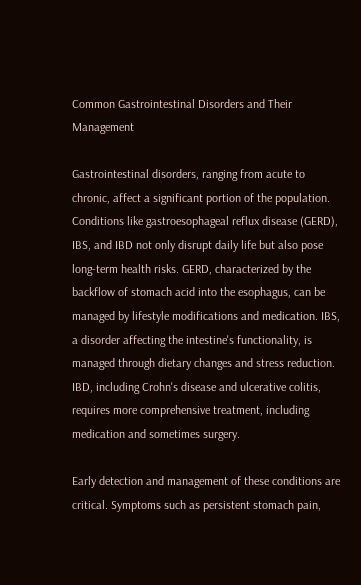Common Gastrointestinal Disorders and Their Management

Gastrointestinal disorders, ranging from acute to chronic, affect a significant portion of the population. Conditions like gastroesophageal reflux disease (GERD), IBS, and IBD not only disrupt daily life but also pose long-term health risks. GERD, characterized by the backflow of stomach acid into the esophagus, can be managed by lifestyle modifications and medication. IBS, a disorder affecting the intestine's functionality, is managed through dietary changes and stress reduction. IBD, including Crohn's disease and ulcerative colitis, requires more comprehensive treatment, including medication and sometimes surgery.

Early detection and management of these conditions are critical. Symptoms such as persistent stomach pain,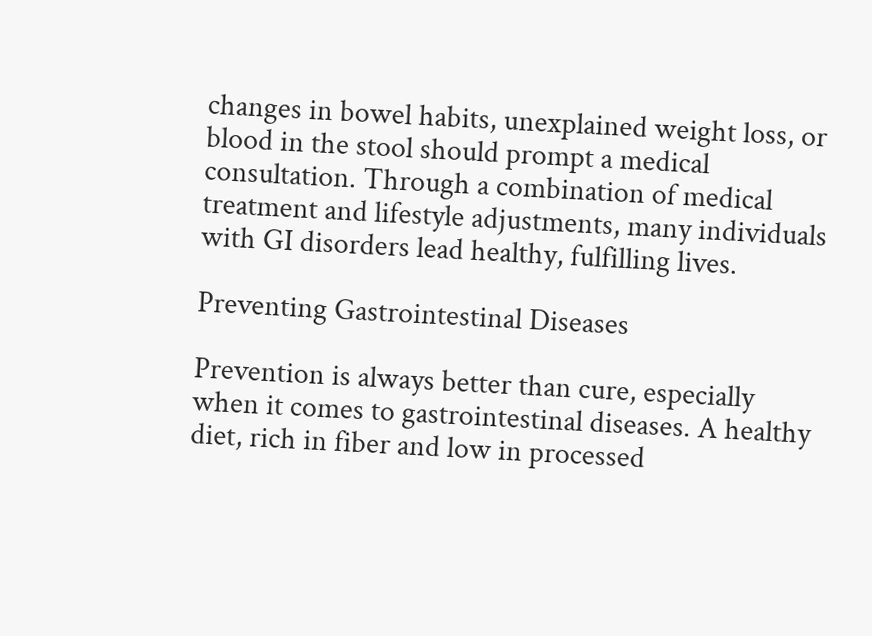changes in bowel habits, unexplained weight loss, or blood in the stool should prompt a medical consultation. Through a combination of medical treatment and lifestyle adjustments, many individuals with GI disorders lead healthy, fulfilling lives.

Preventing Gastrointestinal Diseases

Prevention is always better than cure, especially when it comes to gastrointestinal diseases. A healthy diet, rich in fiber and low in processed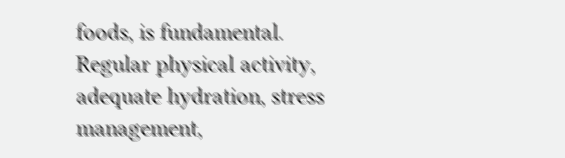foods, is fundamental. Regular physical activity, adequate hydration, stress management,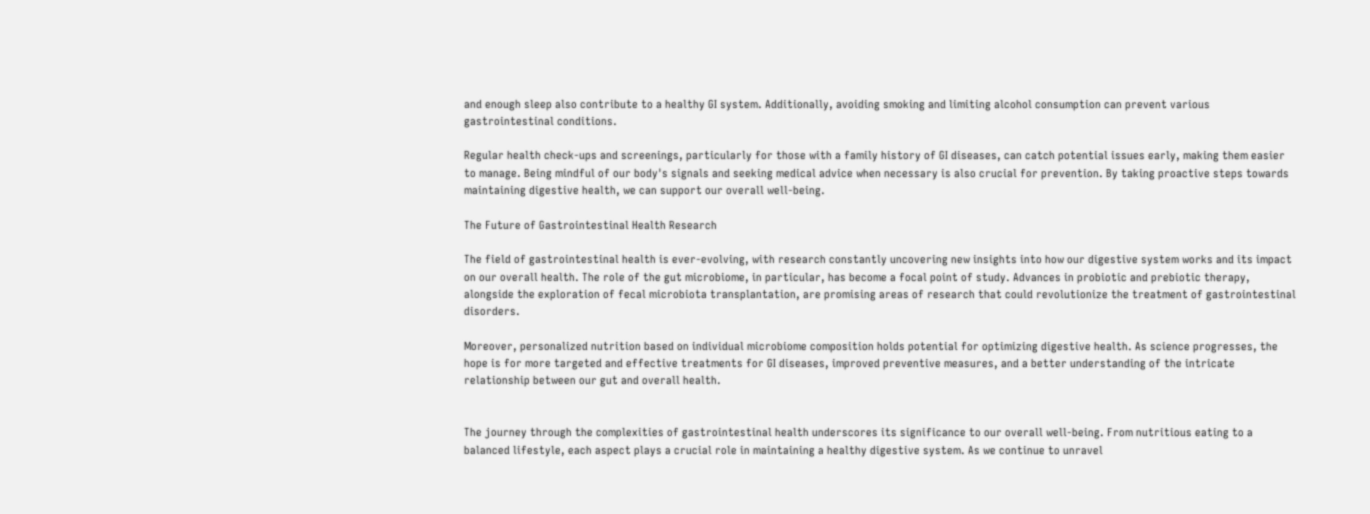and enough sleep also contribute to a healthy GI system. Additionally, avoiding smoking and limiting alcohol consumption can prevent various gastrointestinal conditions.

Regular health check-ups and screenings, particularly for those with a family history of GI diseases, can catch potential issues early, making them easier to manage. Being mindful of our body's signals and seeking medical advice when necessary is also crucial for prevention. By taking proactive steps towards maintaining digestive health, we can support our overall well-being.

The Future of Gastrointestinal Health Research

The field of gastrointestinal health is ever-evolving, with research constantly uncovering new insights into how our digestive system works and its impact on our overall health. The role of the gut microbiome, in particular, has become a focal point of study. Advances in probiotic and prebiotic therapy, alongside the exploration of fecal microbiota transplantation, are promising areas of research that could revolutionize the treatment of gastrointestinal disorders.

Moreover, personalized nutrition based on individual microbiome composition holds potential for optimizing digestive health. As science progresses, the hope is for more targeted and effective treatments for GI diseases, improved preventive measures, and a better understanding of the intricate relationship between our gut and overall health.


The journey through the complexities of gastrointestinal health underscores its significance to our overall well-being. From nutritious eating to a balanced lifestyle, each aspect plays a crucial role in maintaining a healthy digestive system. As we continue to unravel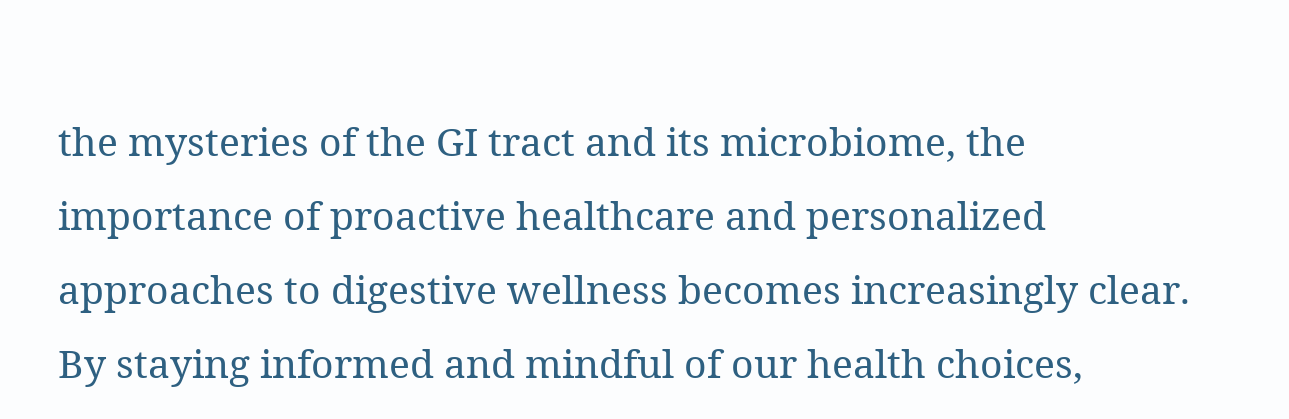the mysteries of the GI tract and its microbiome, the importance of proactive healthcare and personalized approaches to digestive wellness becomes increasingly clear. By staying informed and mindful of our health choices,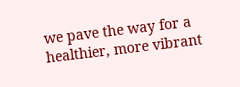we pave the way for a healthier, more vibrant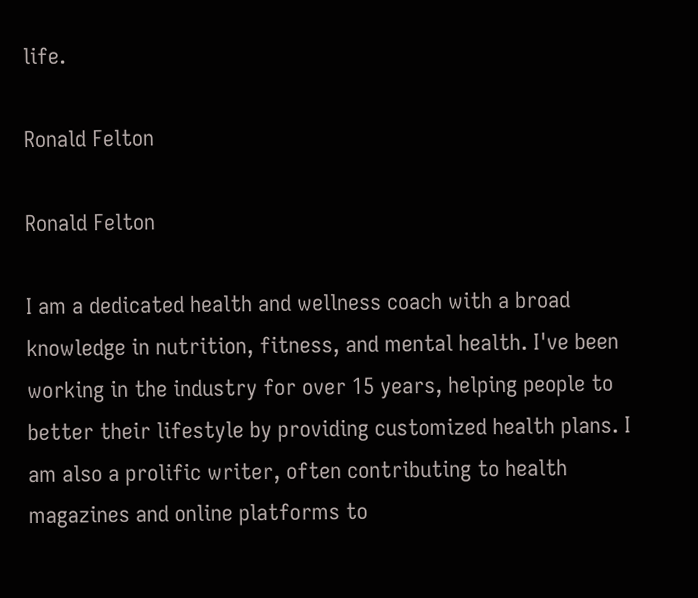life.

Ronald Felton

Ronald Felton

I am a dedicated health and wellness coach with a broad knowledge in nutrition, fitness, and mental health. I've been working in the industry for over 15 years, helping people to better their lifestyle by providing customized health plans. I am also a prolific writer, often contributing to health magazines and online platforms to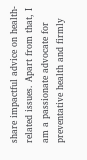share impactful advice on health-related issues. Apart from that, I am a passionate advocate for preventative health and firmly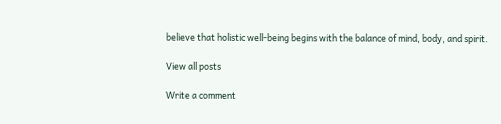believe that holistic well-being begins with the balance of mind, body, and spirit.

View all posts

Write a comment